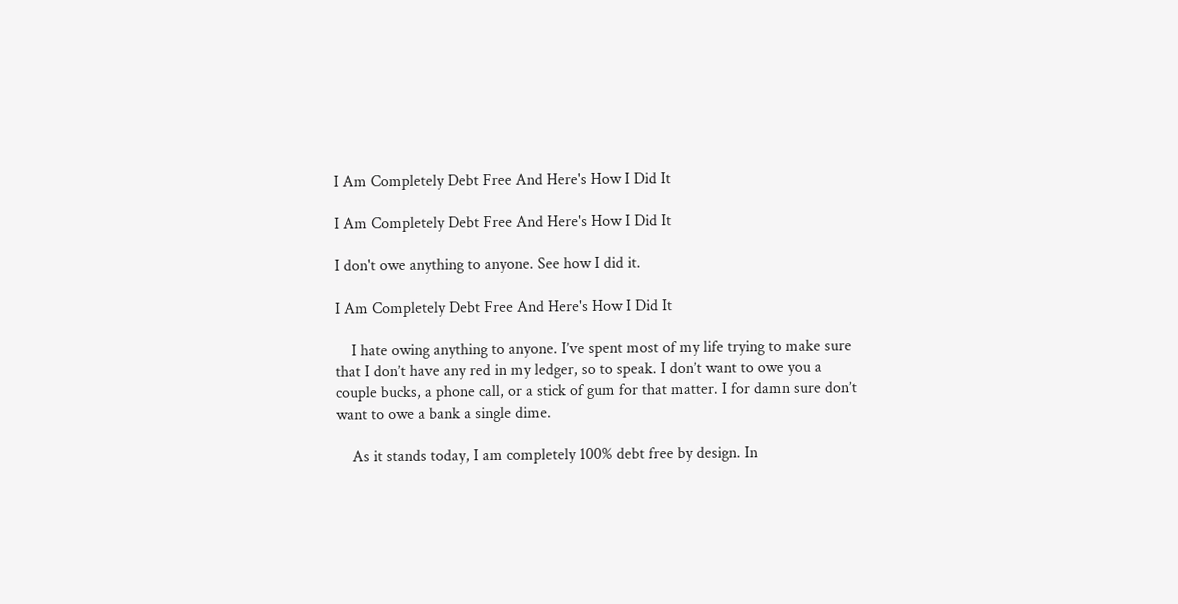I Am Completely Debt Free And Here's How I Did It

I Am Completely Debt Free And Here's How I Did It

I don't owe anything to anyone. See how I did it.

I Am Completely Debt Free And Here's How I Did It

    I hate owing anything to anyone. I’ve spent most of my life trying to make sure that I don’t have any red in my ledger, so to speak. I don’t want to owe you a couple bucks, a phone call, or a stick of gum for that matter. I for damn sure don’t want to owe a bank a single dime.

    As it stands today, I am completely 100% debt free by design. In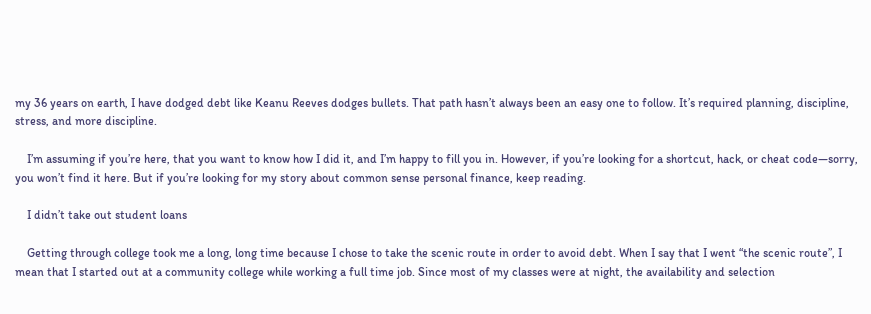my 36 years on earth, I have dodged debt like Keanu Reeves dodges bullets. That path hasn’t always been an easy one to follow. It’s required planning, discipline, stress, and more discipline.

    I’m assuming if you’re here, that you want to know how I did it, and I’m happy to fill you in. However, if you’re looking for a shortcut, hack, or cheat code—sorry, you won’t find it here. But if you’re looking for my story about common sense personal finance, keep reading.

    I didn’t take out student loans

    Getting through college took me a long, long time because I chose to take the scenic route in order to avoid debt. When I say that I went “the scenic route”, I mean that I started out at a community college while working a full time job. Since most of my classes were at night, the availability and selection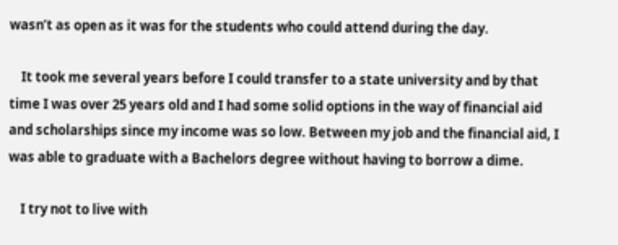wasn’t as open as it was for the students who could attend during the day.

    It took me several years before I could transfer to a state university and by that time I was over 25 years old and I had some solid options in the way of financial aid and scholarships since my income was so low. Between my job and the financial aid, I was able to graduate with a Bachelors degree without having to borrow a dime.

    I try not to live with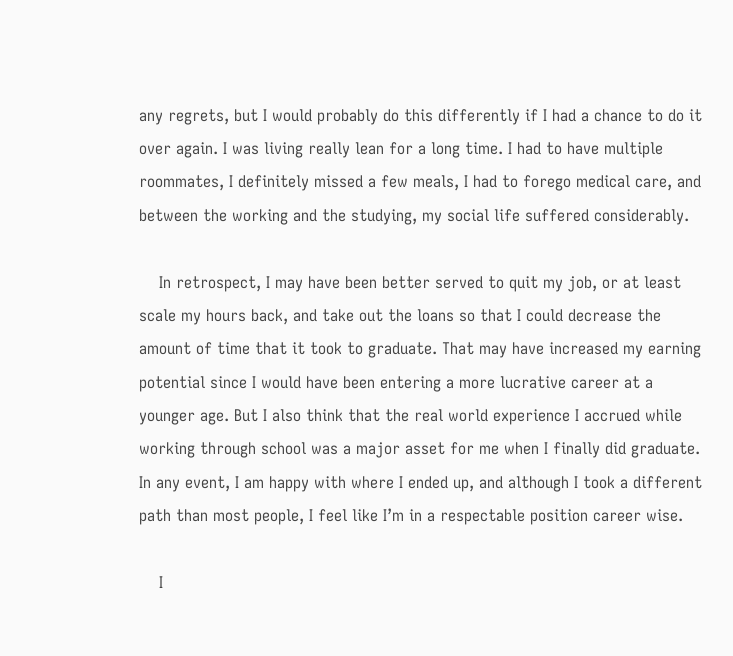any regrets, but I would probably do this differently if I had a chance to do it over again. I was living really lean for a long time. I had to have multiple roommates, I definitely missed a few meals, I had to forego medical care, and between the working and the studying, my social life suffered considerably.

    In retrospect, I may have been better served to quit my job, or at least scale my hours back, and take out the loans so that I could decrease the amount of time that it took to graduate. That may have increased my earning potential since I would have been entering a more lucrative career at a younger age. But I also think that the real world experience I accrued while working through school was a major asset for me when I finally did graduate. In any event, I am happy with where I ended up, and although I took a different path than most people, I feel like I’m in a respectable position career wise.

    I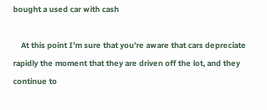bought a used car with cash

    At this point I’m sure that you’re aware that cars depreciate rapidly the moment that they are driven off the lot, and they continue to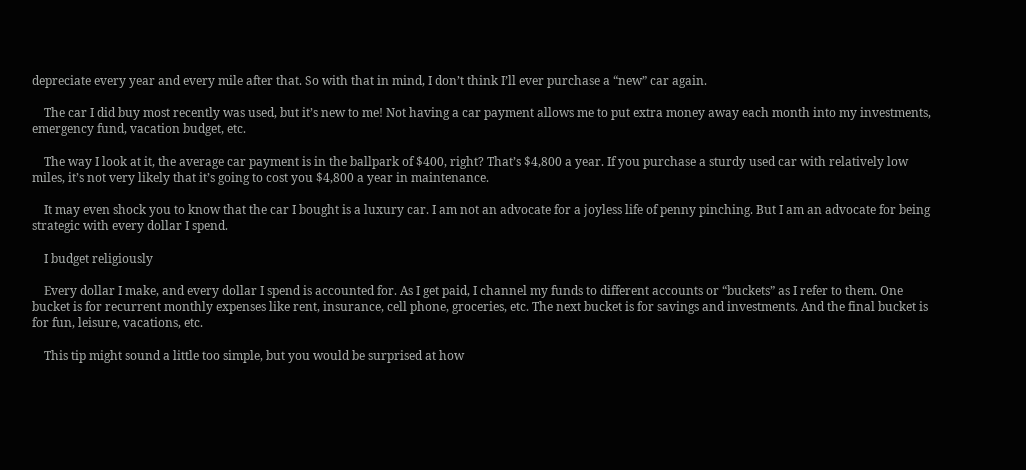depreciate every year and every mile after that. So with that in mind, I don’t think I’ll ever purchase a “new” car again.

    The car I did buy most recently was used, but it’s new to me! Not having a car payment allows me to put extra money away each month into my investments, emergency fund, vacation budget, etc.

    The way I look at it, the average car payment is in the ballpark of $400, right? That’s $4,800 a year. If you purchase a sturdy used car with relatively low miles, it’s not very likely that it’s going to cost you $4,800 a year in maintenance.

    It may even shock you to know that the car I bought is a luxury car. I am not an advocate for a joyless life of penny pinching. But I am an advocate for being strategic with every dollar I spend.

    I budget religiously

    Every dollar I make, and every dollar I spend is accounted for. As I get paid, I channel my funds to different accounts or “buckets” as I refer to them. One bucket is for recurrent monthly expenses like rent, insurance, cell phone, groceries, etc. The next bucket is for savings and investments. And the final bucket is for fun, leisure, vacations, etc.

    This tip might sound a little too simple, but you would be surprised at how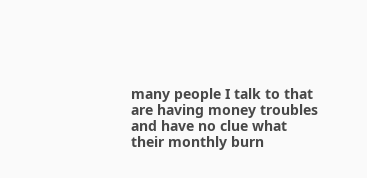many people I talk to that are having money troubles and have no clue what their monthly burn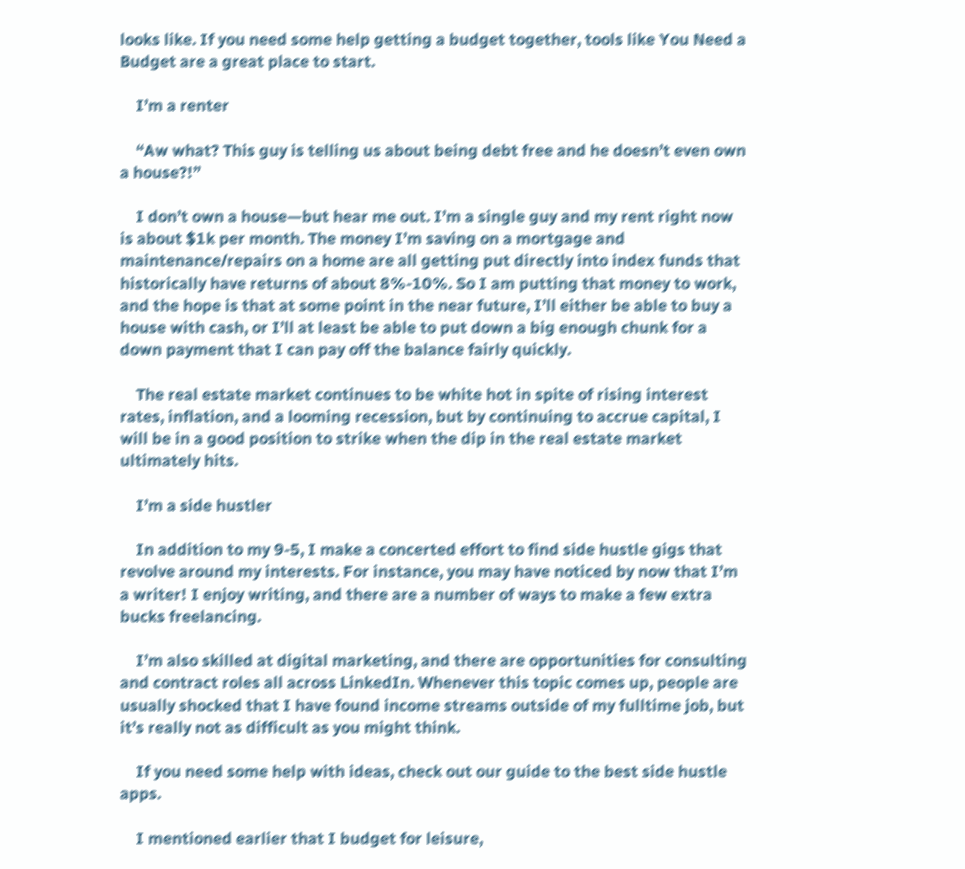looks like. If you need some help getting a budget together, tools like You Need a Budget are a great place to start.

    I’m a renter

    “Aw what? This guy is telling us about being debt free and he doesn’t even own a house?!”

    I don’t own a house—but hear me out. I’m a single guy and my rent right now is about $1k per month. The money I’m saving on a mortgage and maintenance/repairs on a home are all getting put directly into index funds that historically have returns of about 8%-10%. So I am putting that money to work, and the hope is that at some point in the near future, I’ll either be able to buy a house with cash, or I’ll at least be able to put down a big enough chunk for a down payment that I can pay off the balance fairly quickly.

    The real estate market continues to be white hot in spite of rising interest rates, inflation, and a looming recession, but by continuing to accrue capital, I will be in a good position to strike when the dip in the real estate market ultimately hits.

    I’m a side hustler

    In addition to my 9-5, I make a concerted effort to find side hustle gigs that revolve around my interests. For instance, you may have noticed by now that I’m a writer! I enjoy writing, and there are a number of ways to make a few extra bucks freelancing.

    I’m also skilled at digital marketing, and there are opportunities for consulting and contract roles all across LinkedIn. Whenever this topic comes up, people are usually shocked that I have found income streams outside of my fulltime job, but it’s really not as difficult as you might think.

    If you need some help with ideas, check out our guide to the best side hustle apps.

    I mentioned earlier that I budget for leisure,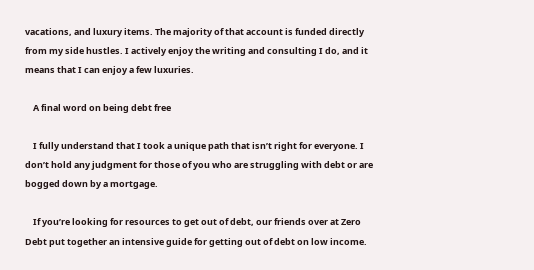vacations, and luxury items. The majority of that account is funded directly from my side hustles. I actively enjoy the writing and consulting I do, and it means that I can enjoy a few luxuries.

    A final word on being debt free

    I fully understand that I took a unique path that isn’t right for everyone. I don’t hold any judgment for those of you who are struggling with debt or are bogged down by a mortgage.

    If you’re looking for resources to get out of debt, our friends over at Zero Debt put together an intensive guide for getting out of debt on low income.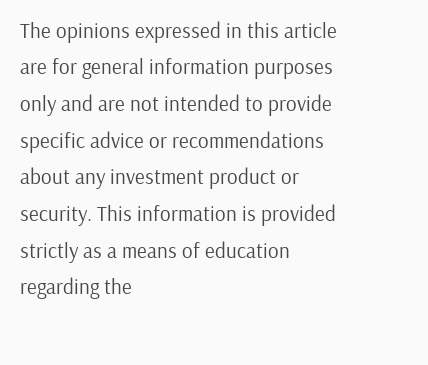The opinions expressed in this article are for general information purposes only and are not intended to provide specific advice or recommendations about any investment product or security. This information is provided strictly as a means of education regarding the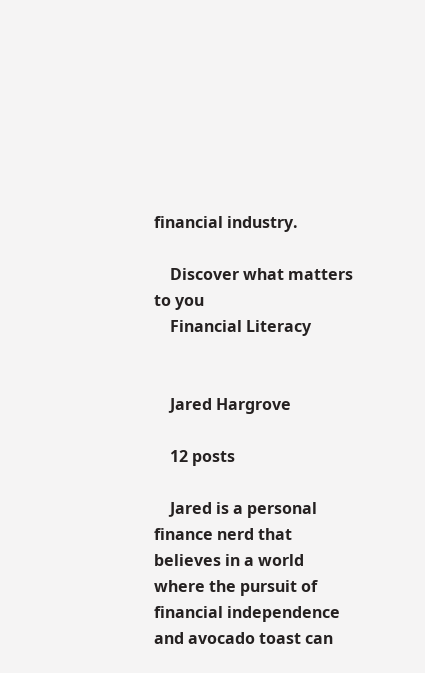financial industry.

    Discover what matters to you
    Financial Literacy


    Jared Hargrove

    12 posts

    Jared is a personal finance nerd that believes in a world where the pursuit of financial independence and avocado toast can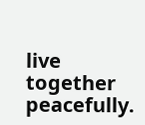live together peacefully.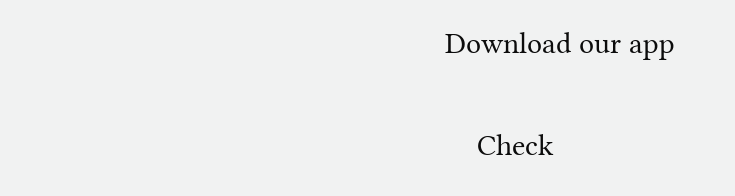Download our app

    Check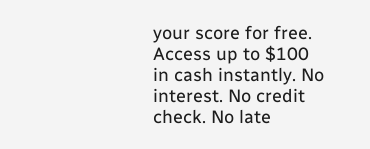your score for free. Access up to $100 in cash instantly. No interest. No credit check. No late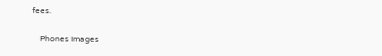fees.

    Phones Images